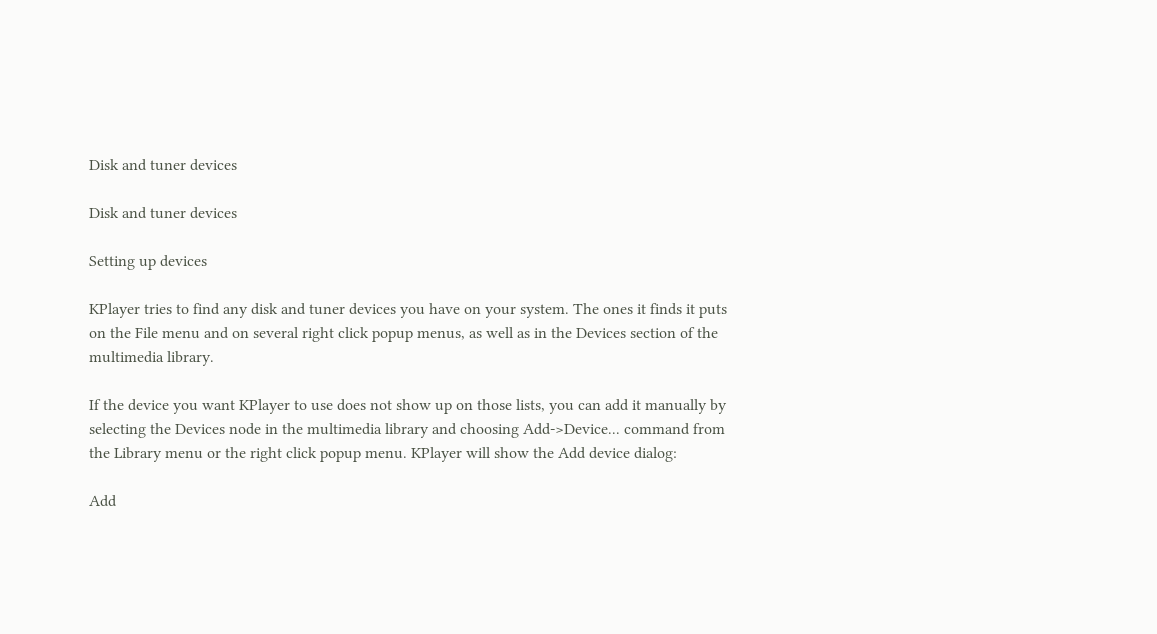Disk and tuner devices

Disk and tuner devices

Setting up devices

KPlayer tries to find any disk and tuner devices you have on your system. The ones it finds it puts on the File menu and on several right click popup menus, as well as in the Devices section of the multimedia library.

If the device you want KPlayer to use does not show up on those lists, you can add it manually by selecting the Devices node in the multimedia library and choosing Add->Device... command from the Library menu or the right click popup menu. KPlayer will show the Add device dialog:

Add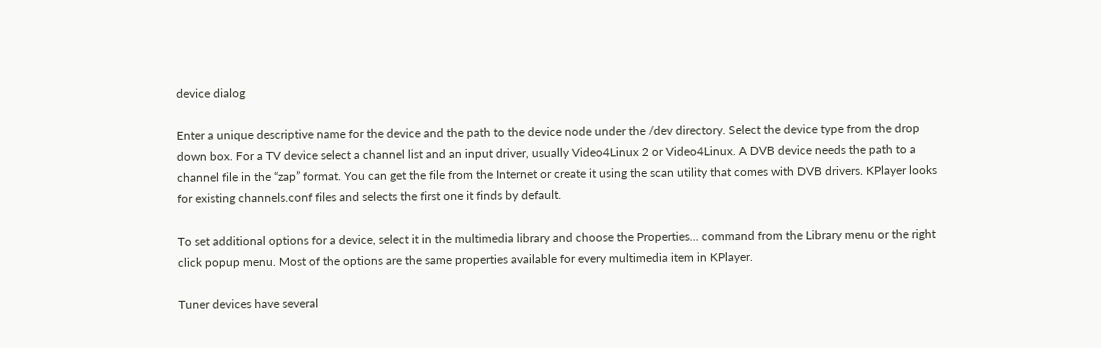device dialog

Enter a unique descriptive name for the device and the path to the device node under the /dev directory. Select the device type from the drop down box. For a TV device select a channel list and an input driver, usually Video4Linux 2 or Video4Linux. A DVB device needs the path to a channel file in the “zap” format. You can get the file from the Internet or create it using the scan utility that comes with DVB drivers. KPlayer looks for existing channels.conf files and selects the first one it finds by default.

To set additional options for a device, select it in the multimedia library and choose the Properties... command from the Library menu or the right click popup menu. Most of the options are the same properties available for every multimedia item in KPlayer.

Tuner devices have several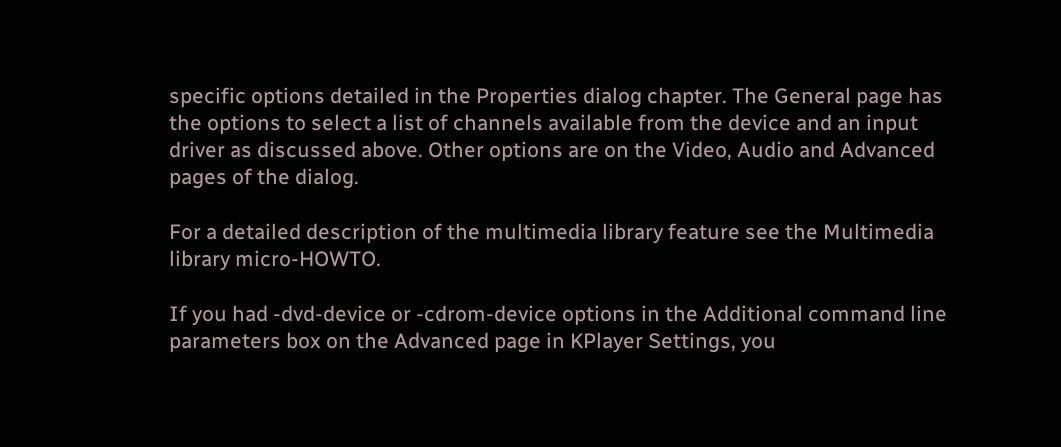specific options detailed in the Properties dialog chapter. The General page has the options to select a list of channels available from the device and an input driver as discussed above. Other options are on the Video, Audio and Advanced pages of the dialog.

For a detailed description of the multimedia library feature see the Multimedia library micro-HOWTO.

If you had -dvd-device or -cdrom-device options in the Additional command line parameters box on the Advanced page in KPlayer Settings, you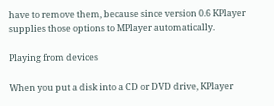have to remove them, because since version 0.6 KPlayer supplies those options to MPlayer automatically.

Playing from devices

When you put a disk into a CD or DVD drive, KPlayer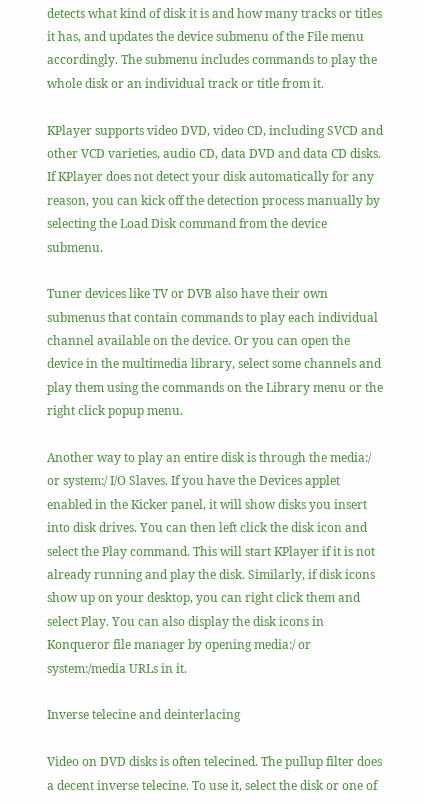detects what kind of disk it is and how many tracks or titles it has, and updates the device submenu of the File menu accordingly. The submenu includes commands to play the whole disk or an individual track or title from it.

KPlayer supports video DVD, video CD, including SVCD and other VCD varieties, audio CD, data DVD and data CD disks. If KPlayer does not detect your disk automatically for any reason, you can kick off the detection process manually by selecting the Load Disk command from the device submenu.

Tuner devices like TV or DVB also have their own submenus that contain commands to play each individual channel available on the device. Or you can open the device in the multimedia library, select some channels and play them using the commands on the Library menu or the right click popup menu.

Another way to play an entire disk is through the media:/ or system:/ I/O Slaves. If you have the Devices applet enabled in the Kicker panel, it will show disks you insert into disk drives. You can then left click the disk icon and select the Play command. This will start KPlayer if it is not already running and play the disk. Similarly, if disk icons show up on your desktop, you can right click them and select Play. You can also display the disk icons in Konqueror file manager by opening media:/ or system:/media URLs in it.

Inverse telecine and deinterlacing

Video on DVD disks is often telecined. The pullup filter does a decent inverse telecine. To use it, select the disk or one of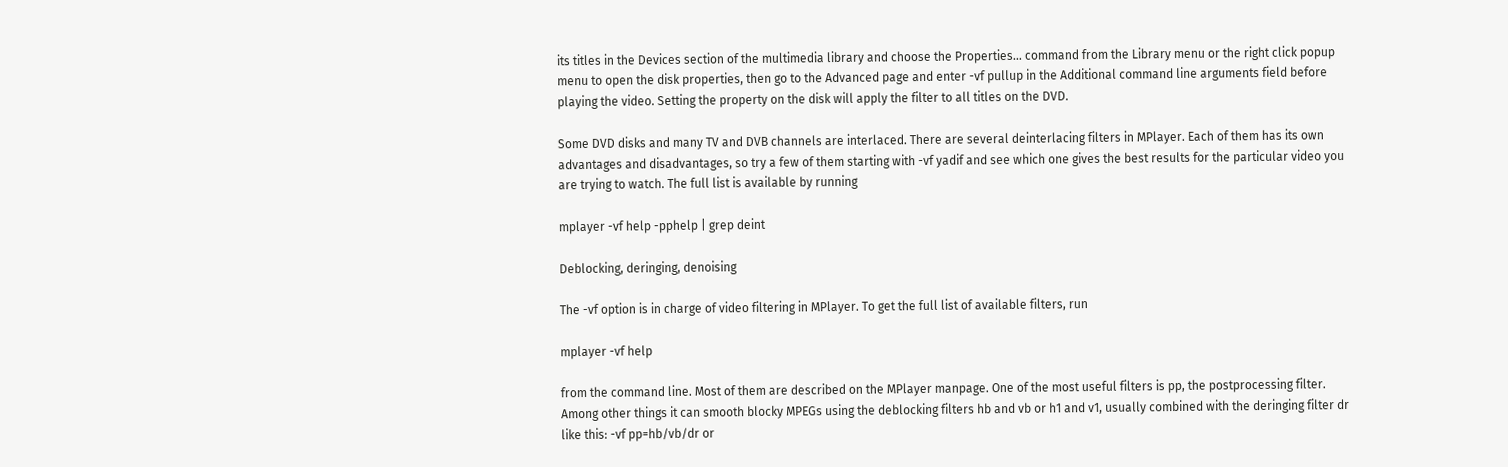its titles in the Devices section of the multimedia library and choose the Properties... command from the Library menu or the right click popup menu to open the disk properties, then go to the Advanced page and enter -vf pullup in the Additional command line arguments field before playing the video. Setting the property on the disk will apply the filter to all titles on the DVD.

Some DVD disks and many TV and DVB channels are interlaced. There are several deinterlacing filters in MPlayer. Each of them has its own advantages and disadvantages, so try a few of them starting with -vf yadif and see which one gives the best results for the particular video you are trying to watch. The full list is available by running

mplayer -vf help -pphelp | grep deint

Deblocking, deringing, denoising

The -vf option is in charge of video filtering in MPlayer. To get the full list of available filters, run

mplayer -vf help

from the command line. Most of them are described on the MPlayer manpage. One of the most useful filters is pp, the postprocessing filter. Among other things it can smooth blocky MPEGs using the deblocking filters hb and vb or h1 and v1, usually combined with the deringing filter dr like this: -vf pp=hb/vb/dr or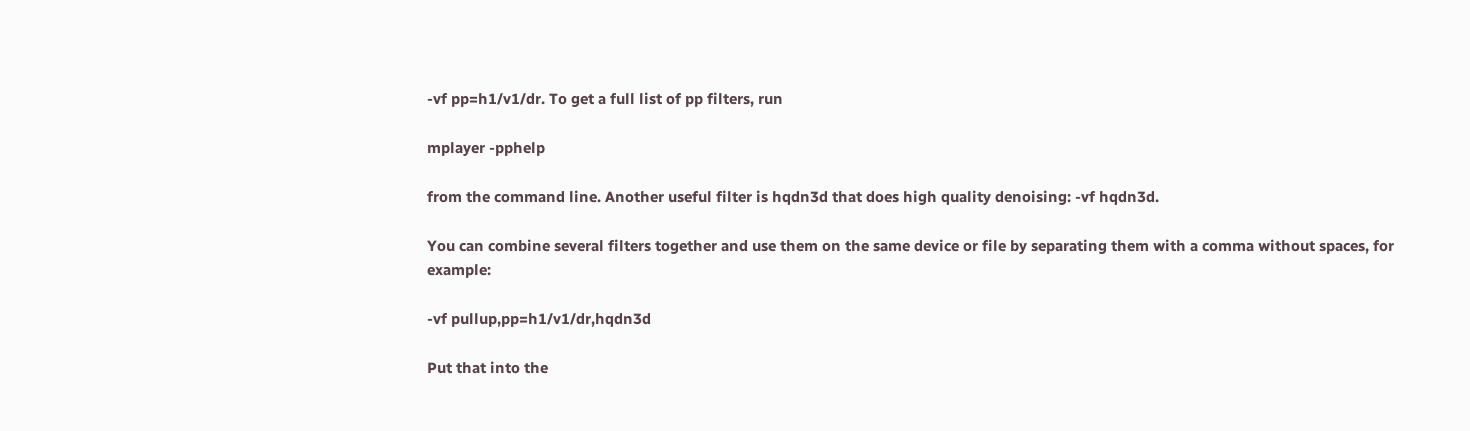-vf pp=h1/v1/dr. To get a full list of pp filters, run

mplayer -pphelp

from the command line. Another useful filter is hqdn3d that does high quality denoising: -vf hqdn3d.

You can combine several filters together and use them on the same device or file by separating them with a comma without spaces, for example:

-vf pullup,pp=h1/v1/dr,hqdn3d

Put that into the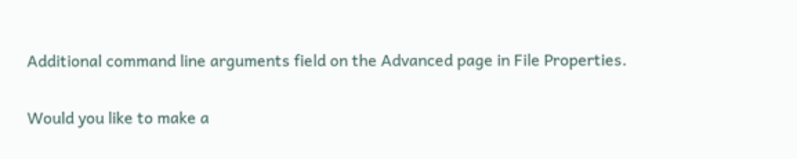Additional command line arguments field on the Advanced page in File Properties.


Would you like to make a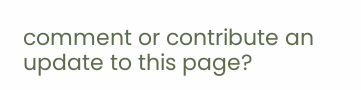comment or contribute an update to this page?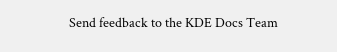Send feedback to the KDE Docs Team